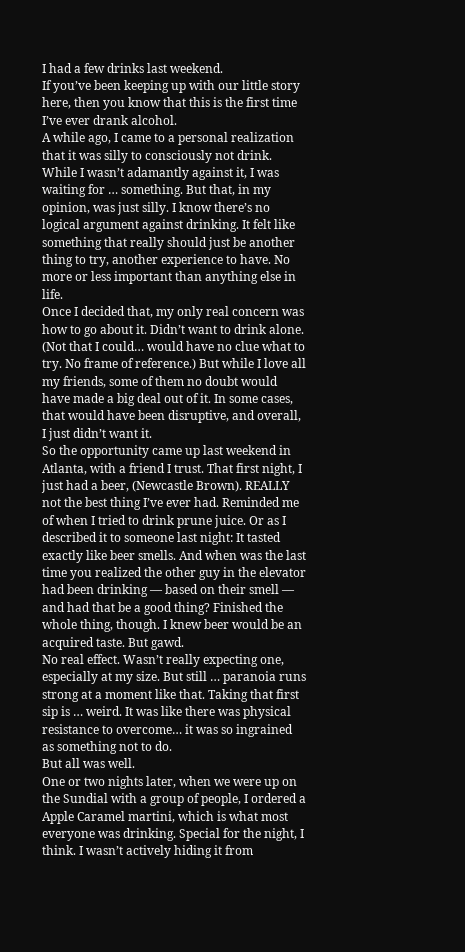I had a few drinks last weekend.
If you’ve been keeping up with our little story here, then you know that this is the first time I’ve ever drank alcohol.
A while ago, I came to a personal realization that it was silly to consciously not drink. While I wasn’t adamantly against it, I was waiting for … something. But that, in my opinion, was just silly. I know there’s no logical argument against drinking. It felt like something that really should just be another thing to try, another experience to have. No more or less important than anything else in life.
Once I decided that, my only real concern was how to go about it. Didn’t want to drink alone. (Not that I could… would have no clue what to try. No frame of reference.) But while I love all my friends, some of them no doubt would have made a big deal out of it. In some cases, that would have been disruptive, and overall, I just didn’t want it.
So the opportunity came up last weekend in Atlanta, with a friend I trust. That first night, I just had a beer, (Newcastle Brown). REALLY not the best thing I’ve ever had. Reminded me of when I tried to drink prune juice. Or as I described it to someone last night: It tasted exactly like beer smells. And when was the last time you realized the other guy in the elevator had been drinking — based on their smell — and had that be a good thing? Finished the whole thing, though. I knew beer would be an acquired taste. But gawd.
No real effect. Wasn’t really expecting one, especially at my size. But still … paranoia runs strong at a moment like that. Taking that first sip is … weird. It was like there was physical resistance to overcome… it was so ingrained as something not to do.
But all was well.
One or two nights later, when we were up on the Sundial with a group of people, I ordered a Apple Caramel martini, which is what most everyone was drinking. Special for the night, I think. I wasn’t actively hiding it from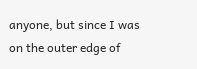anyone, but since I was on the outer edge of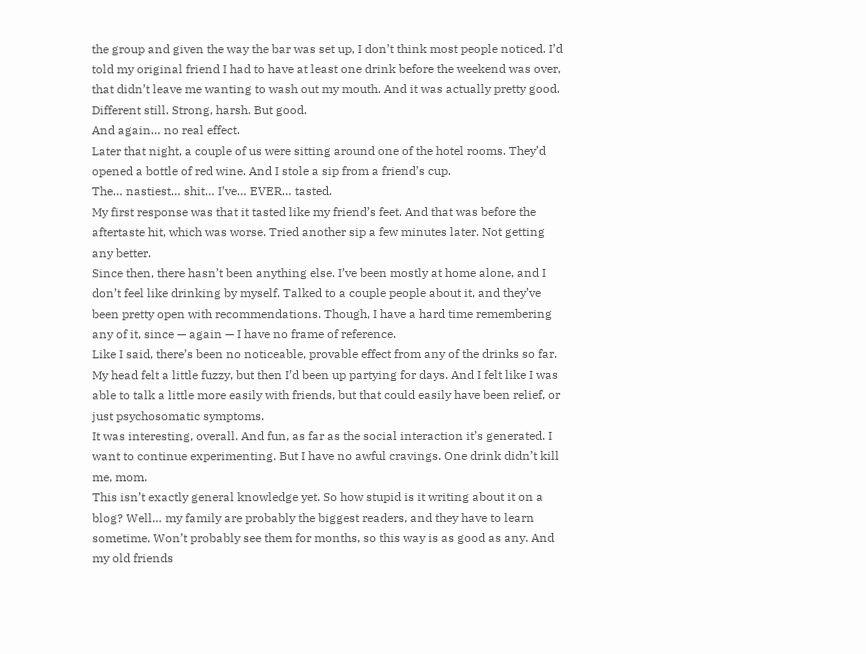the group and given the way the bar was set up, I don’t think most people noticed. I’d told my original friend I had to have at least one drink before the weekend was over, that didn’t leave me wanting to wash out my mouth. And it was actually pretty good. Different still. Strong, harsh. But good.
And again… no real effect.
Later that night, a couple of us were sitting around one of the hotel rooms. They’d opened a bottle of red wine. And I stole a sip from a friend’s cup.
The… nastiest… shit… I’ve… EVER… tasted.
My first response was that it tasted like my friend’s feet. And that was before the aftertaste hit, which was worse. Tried another sip a few minutes later. Not getting any better.
Since then, there hasn’t been anything else. I’ve been mostly at home alone, and I don’t feel like drinking by myself. Talked to a couple people about it, and they’ve been pretty open with recommendations. Though, I have a hard time remembering any of it, since — again — I have no frame of reference.
Like I said, there’s been no noticeable, provable effect from any of the drinks so far. My head felt a little fuzzy, but then I’d been up partying for days. And I felt like I was able to talk a little more easily with friends, but that could easily have been relief, or just psychosomatic symptoms.
It was interesting, overall. And fun, as far as the social interaction it’s generated. I want to continue experimenting. But I have no awful cravings. One drink didn’t kill me, mom.
This isn’t exactly general knowledge yet. So how stupid is it writing about it on a blog? Well… my family are probably the biggest readers, and they have to learn sometime. Won’t probably see them for months, so this way is as good as any. And my old friends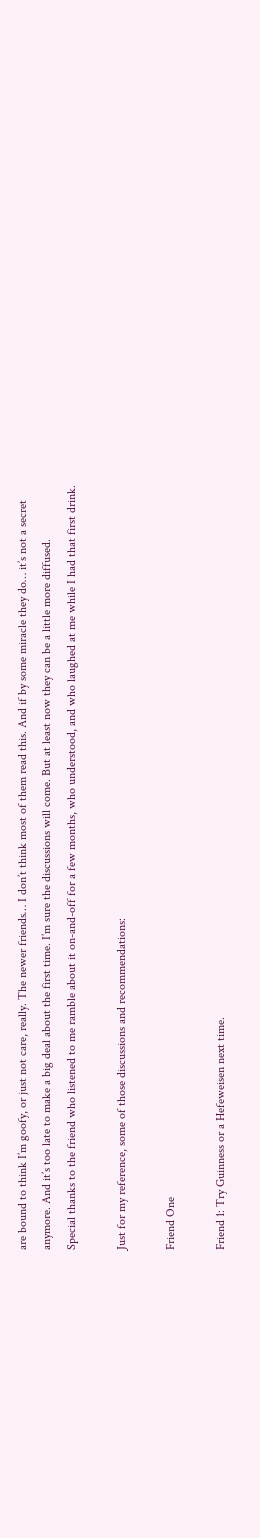are bound to think I’m goofy, or just not care, really. The newer friends… I don’t think most of them read this. And if by some miracle they do… it’s not a secret anymore. And it’s too late to make a big deal about the first time. I’m sure the discussions will come. But at least now they can be a little more diffused.
Special thanks to the friend who listened to me ramble about it on-and-off for a few months, who understood, and who laughed at me while I had that first drink.

Just for my reference, some of those discussions and recommendations:

Friend One

Friend 1: Try Guinness or a Hefeweisen next time.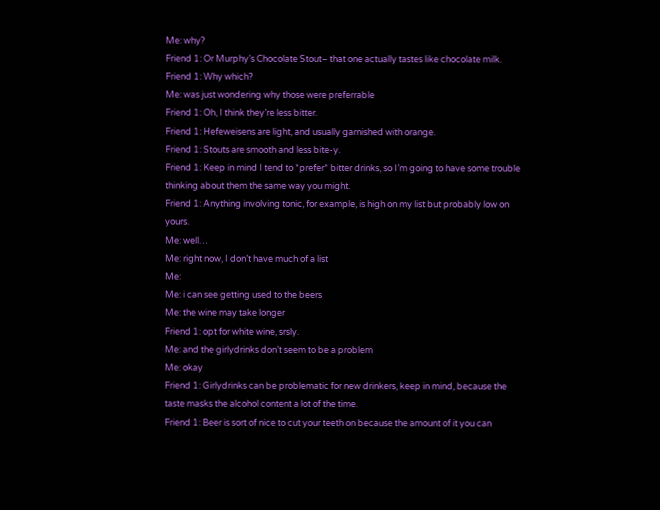Me: why?
Friend 1: Or Murphy’s Chocolate Stout– that one actually tastes like chocolate milk.
Friend 1: Why which?
Me: was just wondering why those were preferrable
Friend 1: Oh, I think they’re less bitter.
Friend 1: Hefeweisens are light, and usually garnished with orange.
Friend 1: Stouts are smooth and less bite-y.
Friend 1: Keep in mind I tend to *prefer* bitter drinks, so I’m going to have some trouble thinking about them the same way you might.
Friend 1: Anything involving tonic, for example, is high on my list but probably low on yours.
Me: well…
Me: right now, I don’t have much of a list
Me:
Me: i can see getting used to the beers
Me: the wine may take longer
Friend 1: opt for white wine, srsly.
Me: and the girlydrinks don’t seem to be a problem
Me: okay
Friend 1: Girlydrinks can be problematic for new drinkers, keep in mind, because the taste masks the alcohol content a lot of the time.
Friend 1: Beer is sort of nice to cut your teeth on because the amount of it you can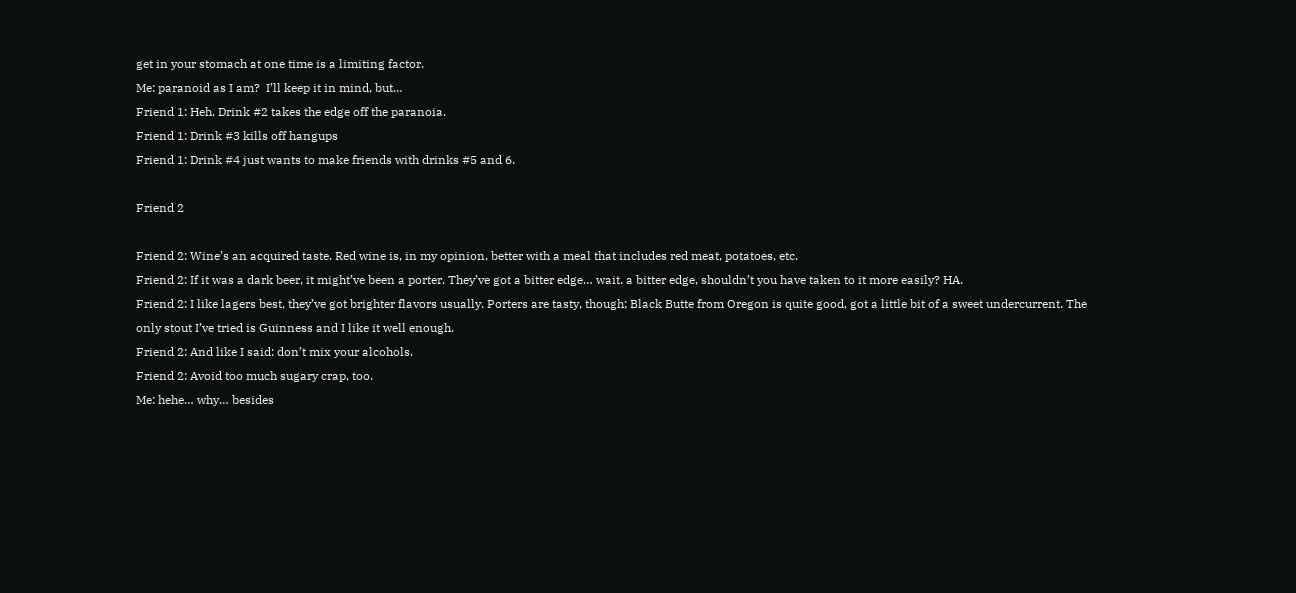get in your stomach at one time is a limiting factor.
Me: paranoid as I am?  I’ll keep it in mind, but…
Friend 1: Heh. Drink #2 takes the edge off the paranoia.
Friend 1: Drink #3 kills off hangups
Friend 1: Drink #4 just wants to make friends with drinks #5 and 6.

Friend 2

Friend 2: Wine’s an acquired taste. Red wine is, in my opinion, better with a meal that includes red meat, potatoes, etc.
Friend 2: If it was a dark beer, it might’ve been a porter. They’ve got a bitter edge… wait. a bitter edge, shouldn’t you have taken to it more easily? HA.
Friend 2: I like lagers best, they’ve got brighter flavors usually. Porters are tasty, though; Black Butte from Oregon is quite good, got a little bit of a sweet undercurrent. The only stout I’ve tried is Guinness and I like it well enough.
Friend 2: And like I said: don’t mix your alcohols.
Friend 2: Avoid too much sugary crap, too.
Me: hehe… why… besides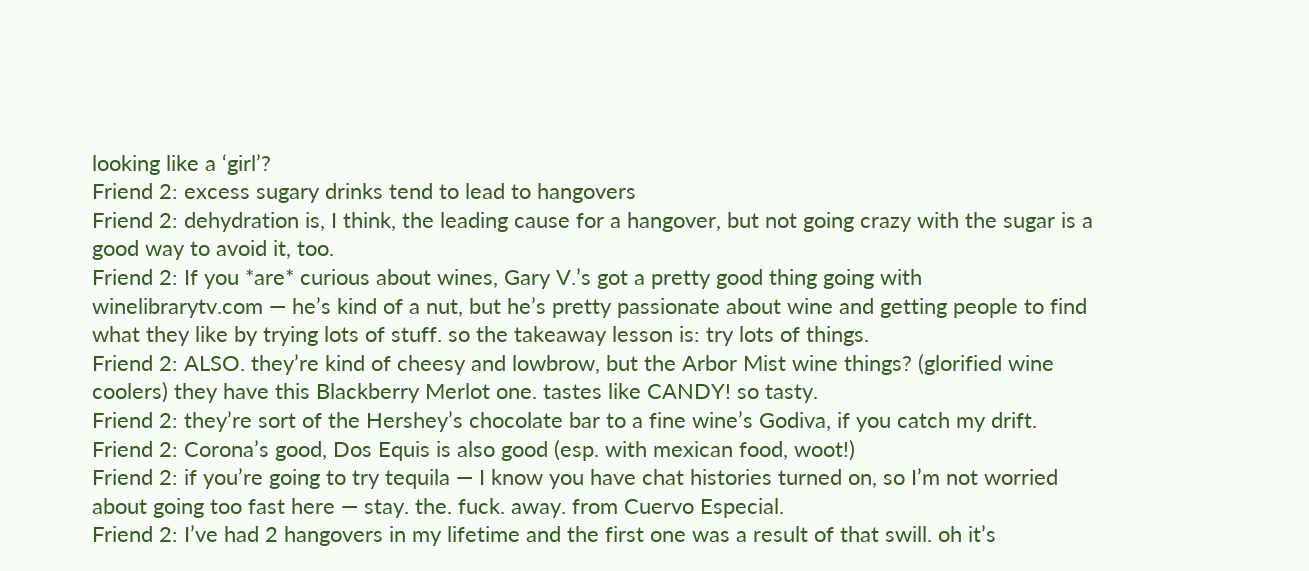looking like a ‘girl’?
Friend 2: excess sugary drinks tend to lead to hangovers
Friend 2: dehydration is, I think, the leading cause for a hangover, but not going crazy with the sugar is a good way to avoid it, too.
Friend 2: If you *are* curious about wines, Gary V.’s got a pretty good thing going with winelibrarytv.com — he’s kind of a nut, but he’s pretty passionate about wine and getting people to find what they like by trying lots of stuff. so the takeaway lesson is: try lots of things.
Friend 2: ALSO. they’re kind of cheesy and lowbrow, but the Arbor Mist wine things? (glorified wine coolers) they have this Blackberry Merlot one. tastes like CANDY! so tasty.
Friend 2: they’re sort of the Hershey’s chocolate bar to a fine wine’s Godiva, if you catch my drift.
Friend 2: Corona’s good, Dos Equis is also good (esp. with mexican food, woot!)
Friend 2: if you’re going to try tequila — I know you have chat histories turned on, so I’m not worried about going too fast here — stay. the. fuck. away. from Cuervo Especial.
Friend 2: I’ve had 2 hangovers in my lifetime and the first one was a result of that swill. oh it’s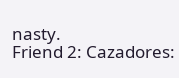nasty.
Friend 2: Cazadores: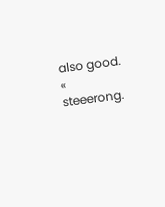also good. « steeerong.